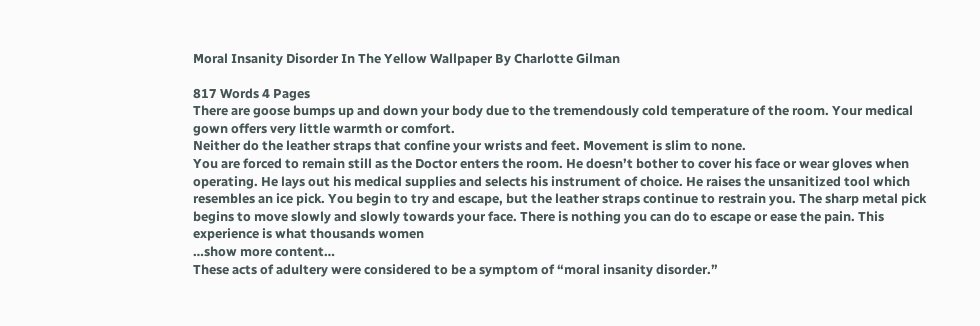Moral Insanity Disorder In The Yellow Wallpaper By Charlotte Gilman

817 Words 4 Pages
There are goose bumps up and down your body due to the tremendously cold temperature of the room. Your medical gown offers very little warmth or comfort.
Neither do the leather straps that confine your wrists and feet. Movement is slim to none.
You are forced to remain still as the Doctor enters the room. He doesn’t bother to cover his face or wear gloves when operating. He lays out his medical supplies and selects his instrument of choice. He raises the unsanitized tool which resembles an ice pick. You begin to try and escape, but the leather straps continue to restrain you. The sharp metal pick begins to move slowly and slowly towards your face. There is nothing you can do to escape or ease the pain. This experience is what thousands women
…show more content…
These acts of adultery were considered to be a symptom of “moral insanity disorder.”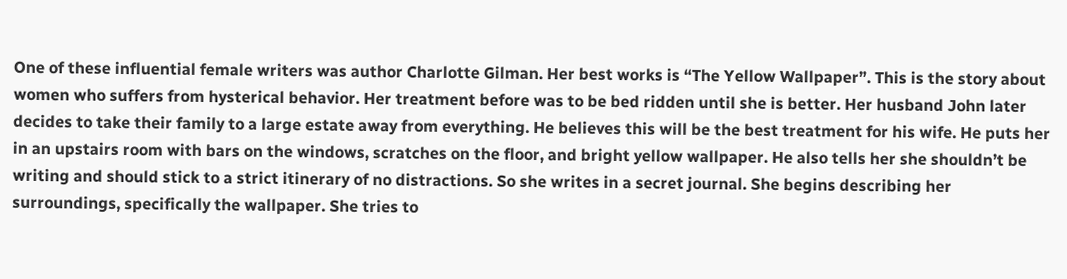One of these influential female writers was author Charlotte Gilman. Her best works is “The Yellow Wallpaper”. This is the story about women who suffers from hysterical behavior. Her treatment before was to be bed ridden until she is better. Her husband John later decides to take their family to a large estate away from everything. He believes this will be the best treatment for his wife. He puts her in an upstairs room with bars on the windows, scratches on the floor, and bright yellow wallpaper. He also tells her she shouldn’t be writing and should stick to a strict itinerary of no distractions. So she writes in a secret journal. She begins describing her surroundings, specifically the wallpaper. She tries to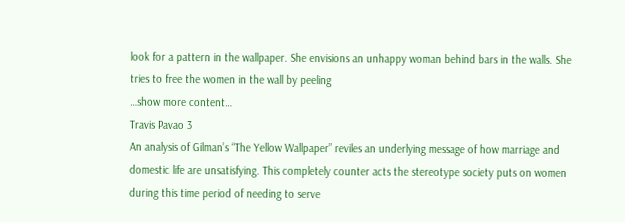look for a pattern in the wallpaper. She envisions an unhappy woman behind bars in the walls. She tries to free the women in the wall by peeling
…show more content…
Travis Pavao 3
An analysis of Gilman’s “The Yellow Wallpaper” reviles an underlying message of how marriage and domestic life are unsatisfying. This completely counter acts the stereotype society puts on women during this time period of needing to serve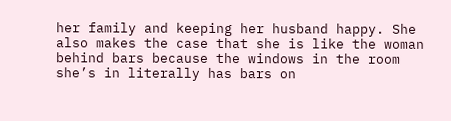her family and keeping her husband happy. She also makes the case that she is like the woman behind bars because the windows in the room she’s in literally has bars on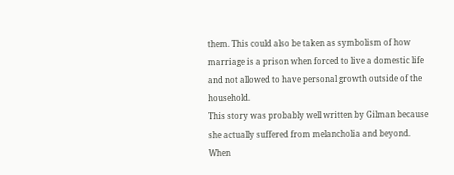them. This could also be taken as symbolism of how marriage is a prison when forced to live a domestic life and not allowed to have personal growth outside of the household.
This story was probably well written by Gilman because she actually suffered from melancholia and beyond. When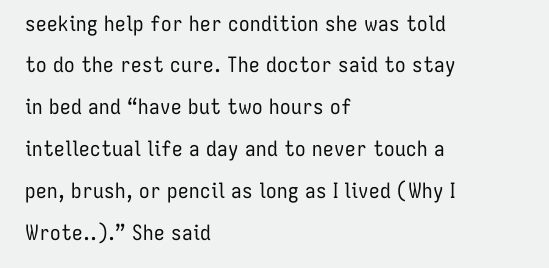seeking help for her condition she was told to do the rest cure. The doctor said to stay in bed and “have but two hours of intellectual life a day and to never touch a pen, brush, or pencil as long as I lived (Why I Wrote..).” She said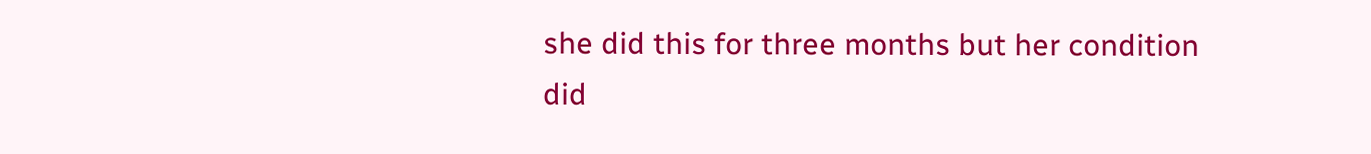she did this for three months but her condition did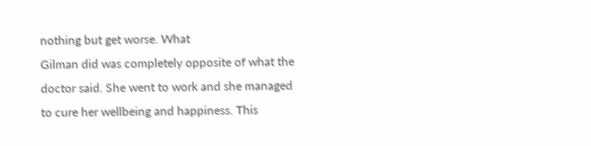nothing but get worse. What
Gilman did was completely opposite of what the doctor said. She went to work and she managed to cure her wellbeing and happiness. This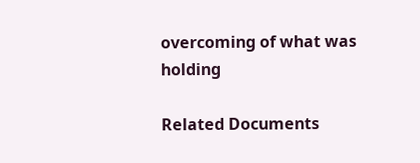overcoming of what was holding

Related Documents